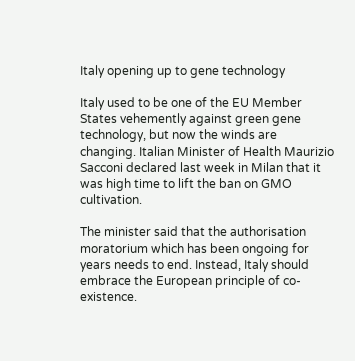Italy opening up to gene technology

Italy used to be one of the EU Member States vehemently against green gene technology, but now the winds are changing. Italian Minister of Health Maurizio Sacconi declared last week in Milan that it was high time to lift the ban on GMO cultivation.

The minister said that the authorisation moratorium which has been ongoing for years needs to end. Instead, Italy should embrace the European principle of co-existence.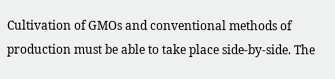Cultivation of GMOs and conventional methods of production must be able to take place side-by-side. The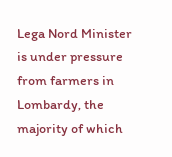Lega Nord Minister is under pressure from farmers in Lombardy, the majority of which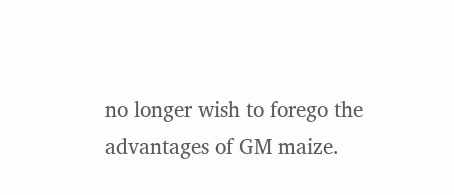no longer wish to forego the advantages of GM maize.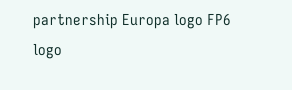partnership Europa logo FP6 logo